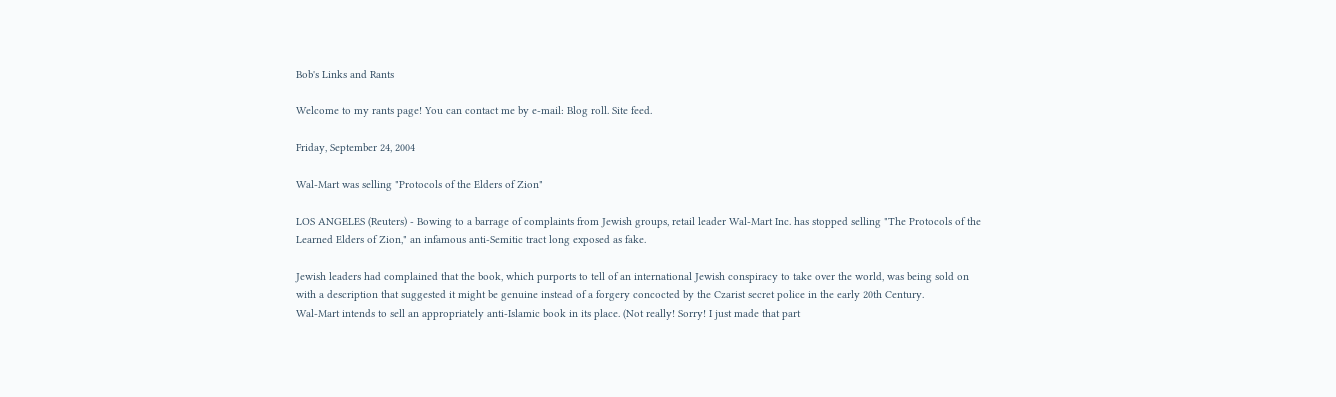Bob's Links and Rants

Welcome to my rants page! You can contact me by e-mail: Blog roll. Site feed.

Friday, September 24, 2004

Wal-Mart was selling "Protocols of the Elders of Zion"

LOS ANGELES (Reuters) - Bowing to a barrage of complaints from Jewish groups, retail leader Wal-Mart Inc. has stopped selling "The Protocols of the Learned Elders of Zion," an infamous anti-Semitic tract long exposed as fake.

Jewish leaders had complained that the book, which purports to tell of an international Jewish conspiracy to take over the world, was being sold on with a description that suggested it might be genuine instead of a forgery concocted by the Czarist secret police in the early 20th Century.
Wal-Mart intends to sell an appropriately anti-Islamic book in its place. (Not really! Sorry! I just made that part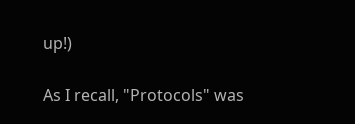up!)

As I recall, "Protocols" was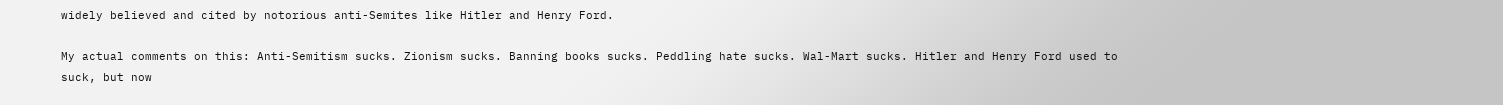widely believed and cited by notorious anti-Semites like Hitler and Henry Ford.

My actual comments on this: Anti-Semitism sucks. Zionism sucks. Banning books sucks. Peddling hate sucks. Wal-Mart sucks. Hitler and Henry Ford used to suck, but now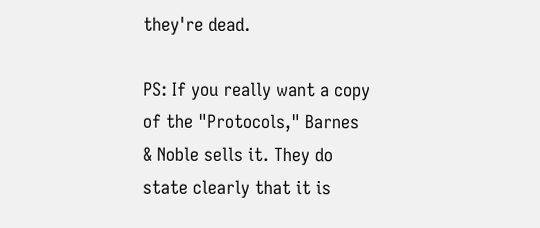they're dead.

PS: If you really want a copy of the "Protocols," Barnes & Noble sells it. They do state clearly that it is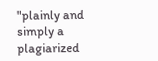"plainly and simply a plagiarized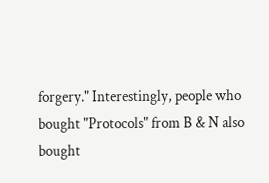forgery." Interestingly, people who bought "Protocols" from B & N also bought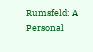Rumsfeld: A Personal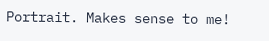Portrait. Makes sense to me!